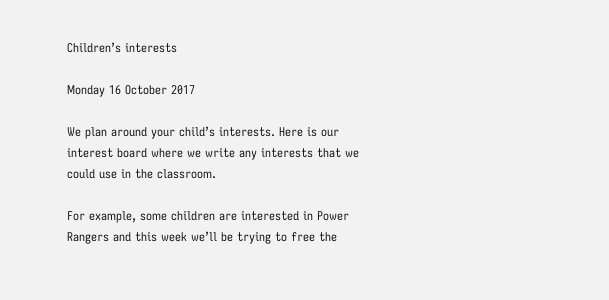Children’s interests

Monday 16 October 2017

We plan around your child’s interests. Here is our interest board where we write any interests that we could use in the classroom.

For example, some children are interested in Power Rangers and this week we’ll be trying to free the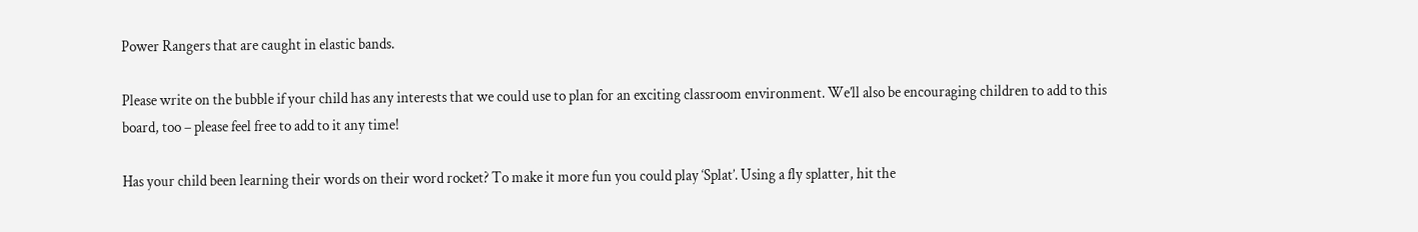Power Rangers that are caught in elastic bands.

Please write on the bubble if your child has any interests that we could use to plan for an exciting classroom environment. We’ll also be encouraging children to add to this board, too – please feel free to add to it any time!

Has your child been learning their words on their word rocket? To make it more fun you could play ‘Splat’. Using a fly splatter, hit the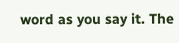word as you say it. The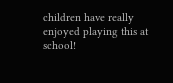children have really enjoyed playing this at school!